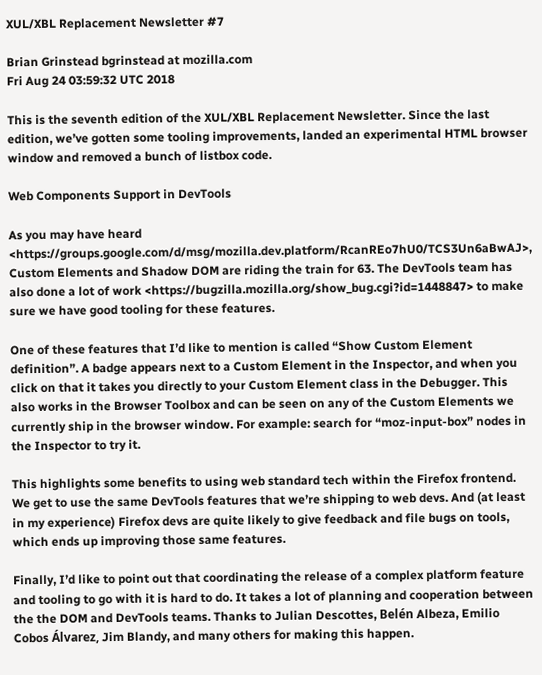XUL/XBL Replacement Newsletter #7

Brian Grinstead bgrinstead at mozilla.com
Fri Aug 24 03:59:32 UTC 2018

This is the seventh edition of the XUL/XBL Replacement Newsletter. Since the last edition, we’ve gotten some tooling improvements, landed an experimental HTML browser window and removed a bunch of listbox code.

Web Components Support in DevTools

As you may have heard <https://groups.google.com/d/msg/mozilla.dev.platform/RcanREo7hU0/TCS3Un6aBwAJ>, Custom Elements and Shadow DOM are riding the train for 63. The DevTools team has also done a lot of work <https://bugzilla.mozilla.org/show_bug.cgi?id=1448847> to make sure we have good tooling for these features.

One of these features that I’d like to mention is called “Show Custom Element definition”. A badge appears next to a Custom Element in the Inspector, and when you click on that it takes you directly to your Custom Element class in the Debugger. This also works in the Browser Toolbox and can be seen on any of the Custom Elements we currently ship in the browser window. For example: search for “moz-input-box” nodes in the Inspector to try it.

This highlights some benefits to using web standard tech within the Firefox frontend. We get to use the same DevTools features that we’re shipping to web devs. And (at least in my experience) Firefox devs are quite likely to give feedback and file bugs on tools, which ends up improving those same features.

Finally, I’d like to point out that coordinating the release of a complex platform feature and tooling to go with it is hard to do. It takes a lot of planning and cooperation between the the DOM and DevTools teams. Thanks to Julian Descottes, Belén Albeza, Emilio Cobos Álvarez, Jim Blandy, and many others for making this happen.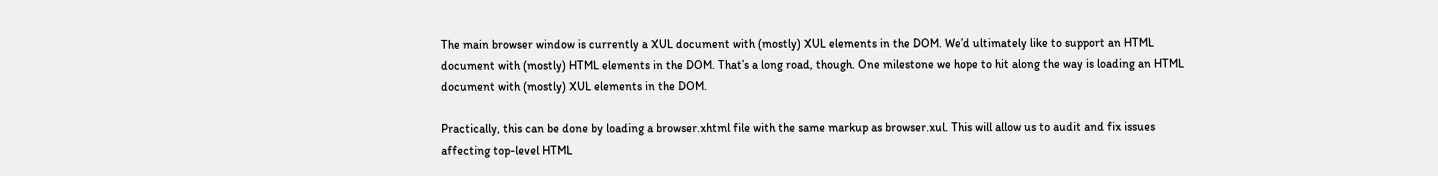The main browser window is currently a XUL document with (mostly) XUL elements in the DOM. We’d ultimately like to support an HTML document with (mostly) HTML elements in the DOM. That’s a long road, though. One milestone we hope to hit along the way is loading an HTML document with (mostly) XUL elements in the DOM.

Practically, this can be done by loading a browser.xhtml file with the same markup as browser.xul. This will allow us to audit and fix issues affecting top-level HTML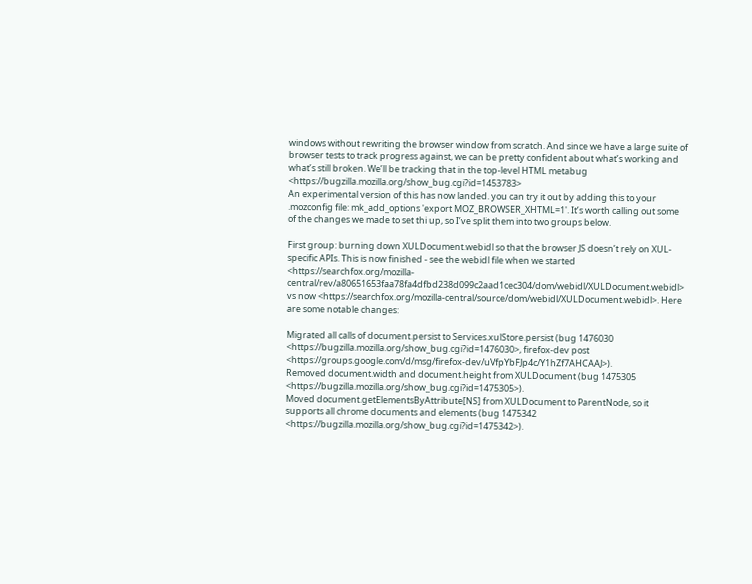windows without rewriting the browser window from scratch. And since we have a large suite of browser tests to track progress against, we can be pretty confident about what’s working and what’s still broken. We’ll be tracking that in the top-level HTML metabug <https://bugzilla.mozilla.org/show_bug.cgi?id=1453783>
An experimental version of this has now landed. you can try it out by adding this to your .mozconfig file: mk_add_options 'export MOZ_BROWSER_XHTML=1'. It’s worth calling out some of the changes we made to set thi up, so I’ve split them into two groups below.

First group: burning down XULDocument.webidl so that the browser JS doesn’t rely on XUL-specific APIs. This is now finished - see the webidl file when we started <https://searchfox.org/mozilla-central/rev/a80651653faa78fa4dfbd238d099c2aad1cec304/dom/webidl/XULDocument.webidl> vs now <https://searchfox.org/mozilla-central/source/dom/webidl/XULDocument.webidl>. Here are some notable changes:

Migrated all calls of document.persist to Services.xulStore.persist (bug 1476030 <https://bugzilla.mozilla.org/show_bug.cgi?id=1476030>, firefox-dev post <https://groups.google.com/d/msg/firefox-dev/uVfpYbFJp4c/Y1hZf7AHCAAJ>).
Removed document.width and document.height from XULDocument (bug 1475305 <https://bugzilla.mozilla.org/show_bug.cgi?id=1475305>).
Moved document.getElementsByAttribute[NS] from XULDocument to ParentNode, so it supports all chrome documents and elements (bug 1475342 <https://bugzilla.mozilla.org/show_bug.cgi?id=1475342>).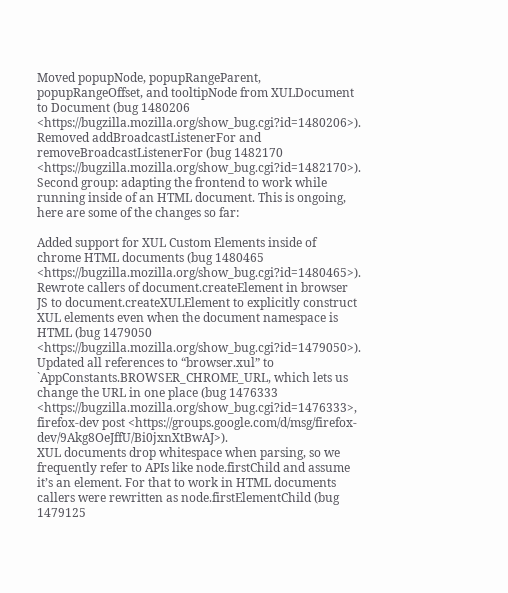Moved popupNode, popupRangeParent, popupRangeOffset, and tooltipNode from XULDocument to Document (bug 1480206 <https://bugzilla.mozilla.org/show_bug.cgi?id=1480206>).
Removed addBroadcastListenerFor and removeBroadcastListenerFor (bug 1482170 <https://bugzilla.mozilla.org/show_bug.cgi?id=1482170>).
Second group: adapting the frontend to work while running inside of an HTML document. This is ongoing, here are some of the changes so far:

Added support for XUL Custom Elements inside of chrome HTML documents (bug 1480465 <https://bugzilla.mozilla.org/show_bug.cgi?id=1480465>).
Rewrote callers of document.createElement in browser JS to document.createXULElement to explicitly construct XUL elements even when the document namespace is HTML (bug 1479050 <https://bugzilla.mozilla.org/show_bug.cgi?id=1479050>).
Updated all references to “browser.xul” to `AppConstants.BROWSER_CHROME_URL, which lets us change the URL in one place (bug 1476333 <https://bugzilla.mozilla.org/show_bug.cgi?id=1476333>, firefox-dev post <https://groups.google.com/d/msg/firefox-dev/9Akg8OeJffU/Bi0jxnXtBwAJ>).
XUL documents drop whitespace when parsing, so we frequently refer to APIs like node.firstChild and assume it’s an element. For that to work in HTML documents callers were rewritten as node.firstElementChild (bug 1479125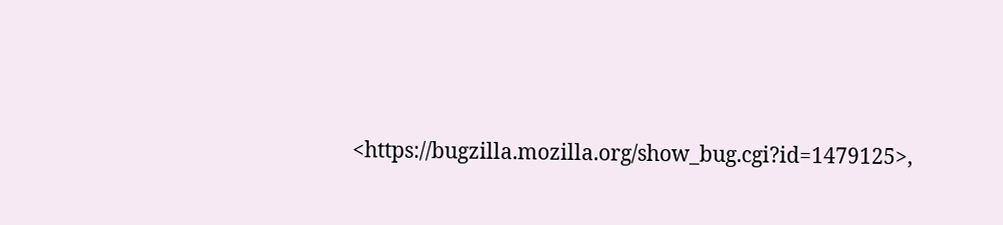<https://bugzilla.mozilla.org/show_bug.cgi?id=1479125>,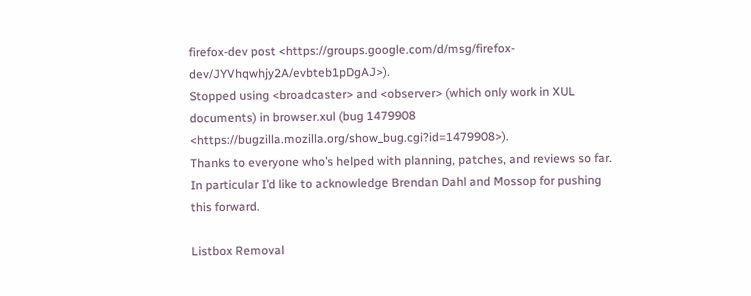firefox-dev post <https://groups.google.com/d/msg/firefox-dev/JYVhqwhjy2A/evbteb1pDgAJ>).
Stopped using <broadcaster> and <observer> (which only work in XUL documents) in browser.xul (bug 1479908 <https://bugzilla.mozilla.org/show_bug.cgi?id=1479908>).
Thanks to everyone who’s helped with planning, patches, and reviews so far. In particular I’d like to acknowledge Brendan Dahl and Mossop for pushing this forward.

Listbox Removal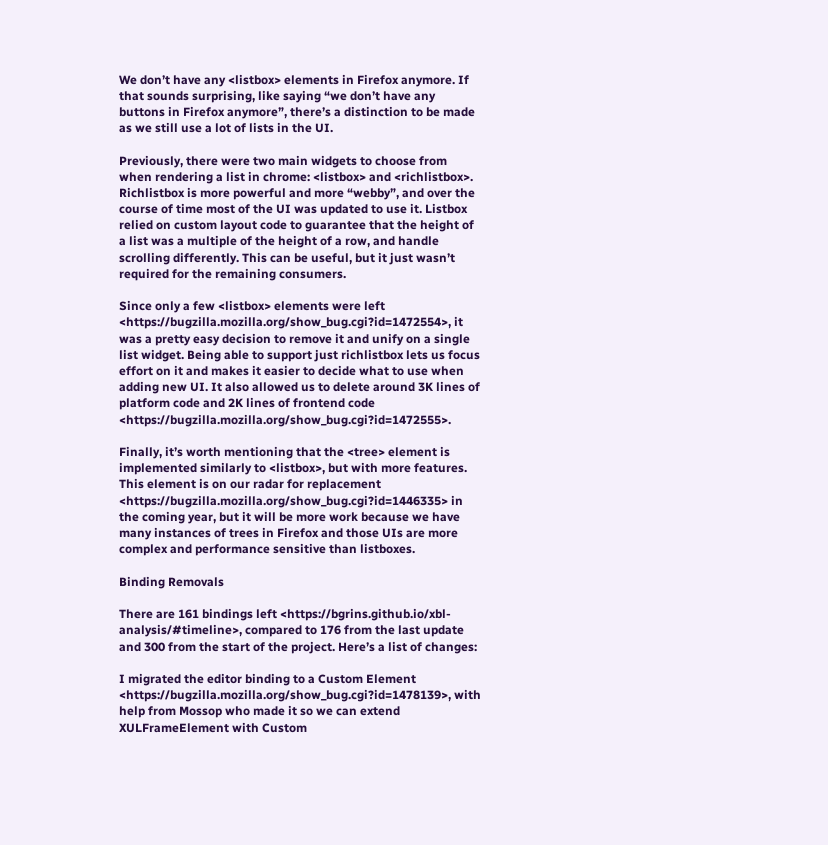We don’t have any <listbox> elements in Firefox anymore. If that sounds surprising, like saying “we don’t have any buttons in Firefox anymore”, there’s a distinction to be made as we still use a lot of lists in the UI.

Previously, there were two main widgets to choose from when rendering a list in chrome: <listbox> and <richlistbox>. Richlistbox is more powerful and more “webby”, and over the course of time most of the UI was updated to use it. Listbox relied on custom layout code to guarantee that the height of a list was a multiple of the height of a row, and handle scrolling differently. This can be useful, but it just wasn’t required for the remaining consumers.

Since only a few <listbox> elements were left <https://bugzilla.mozilla.org/show_bug.cgi?id=1472554>, it was a pretty easy decision to remove it and unify on a single list widget. Being able to support just richlistbox lets us focus effort on it and makes it easier to decide what to use when adding new UI. It also allowed us to delete around 3K lines of platform code and 2K lines of frontend code <https://bugzilla.mozilla.org/show_bug.cgi?id=1472555>.

Finally, it’s worth mentioning that the <tree> element is implemented similarly to <listbox>, but with more features. This element is on our radar for replacement <https://bugzilla.mozilla.org/show_bug.cgi?id=1446335> in the coming year, but it will be more work because we have many instances of trees in Firefox and those UIs are more complex and performance sensitive than listboxes.

Binding Removals

There are 161 bindings left <https://bgrins.github.io/xbl-analysis/#timeline>, compared to 176 from the last update and 300 from the start of the project. Here’s a list of changes:

I migrated the editor binding to a Custom Element <https://bugzilla.mozilla.org/show_bug.cgi?id=1478139>, with help from Mossop who made it so we can extend XULFrameElement with Custom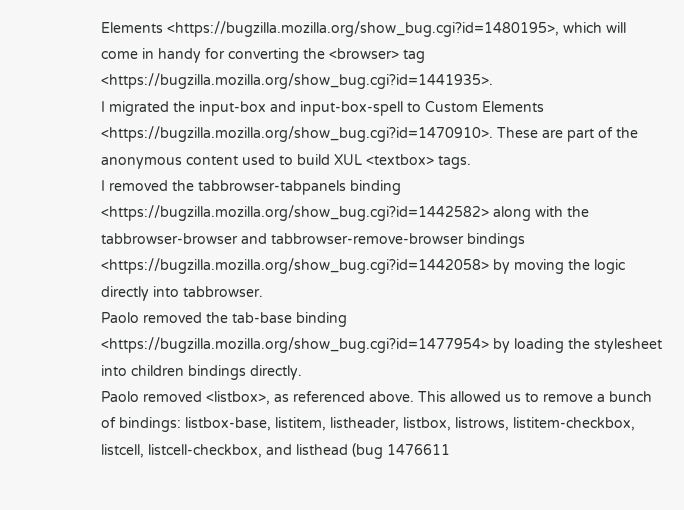Elements <https://bugzilla.mozilla.org/show_bug.cgi?id=1480195>, which will come in handy for converting the <browser> tag <https://bugzilla.mozilla.org/show_bug.cgi?id=1441935>.
I migrated the input-box and input-box-spell to Custom Elements <https://bugzilla.mozilla.org/show_bug.cgi?id=1470910>. These are part of the anonymous content used to build XUL <textbox> tags.
I removed the tabbrowser-tabpanels binding <https://bugzilla.mozilla.org/show_bug.cgi?id=1442582> along with the tabbrowser-browser and tabbrowser-remove-browser bindings <https://bugzilla.mozilla.org/show_bug.cgi?id=1442058> by moving the logic directly into tabbrowser.
Paolo removed the tab-base binding <https://bugzilla.mozilla.org/show_bug.cgi?id=1477954> by loading the stylesheet into children bindings directly.
Paolo removed <listbox>, as referenced above. This allowed us to remove a bunch of bindings: listbox-base, listitem, listheader, listbox, listrows, listitem-checkbox, listcell, listcell-checkbox, and listhead (bug 1476611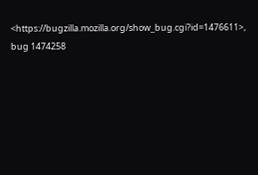<https://bugzilla.mozilla.org/show_bug.cgi?id=1476611>, bug 1474258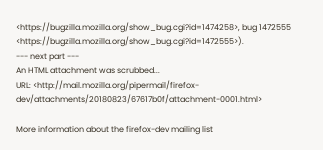<https://bugzilla.mozilla.org/show_bug.cgi?id=1474258>, bug 1472555 <https://bugzilla.mozilla.org/show_bug.cgi?id=1472555>).
--- next part ---
An HTML attachment was scrubbed...
URL: <http://mail.mozilla.org/pipermail/firefox-dev/attachments/20180823/67617b0f/attachment-0001.html>

More information about the firefox-dev mailing list